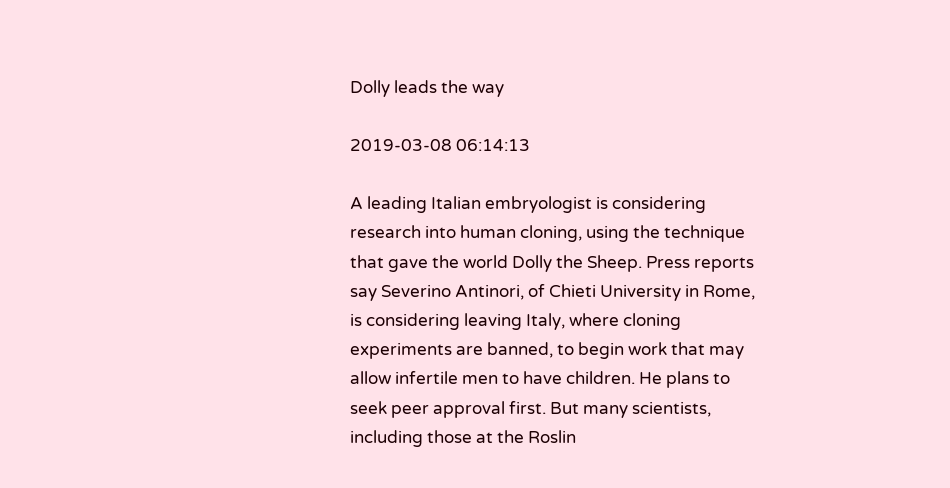Dolly leads the way

2019-03-08 06:14:13

A leading Italian embryologist is considering research into human cloning, using the technique that gave the world Dolly the Sheep. Press reports say Severino Antinori, of Chieti University in Rome, is considering leaving Italy, where cloning experiments are banned, to begin work that may allow infertile men to have children. He plans to seek peer approval first. But many scientists, including those at the Roslin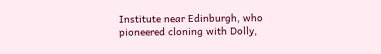Institute near Edinburgh, who pioneered cloning with Dolly,